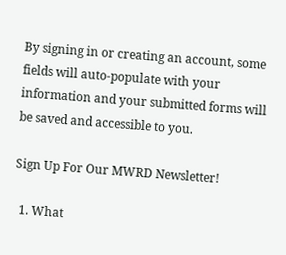By signing in or creating an account, some fields will auto-populate with your information and your submitted forms will be saved and accessible to you.

Sign Up For Our MWRD Newsletter!

  1. What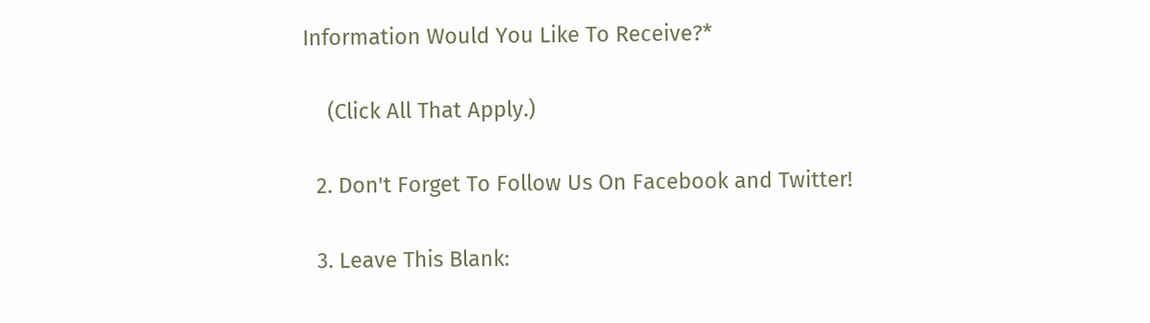Information Would You Like To Receive?*

    (Click All That Apply.)

  2. Don't Forget To Follow Us On Facebook and Twitter!

  3. Leave This Blank: